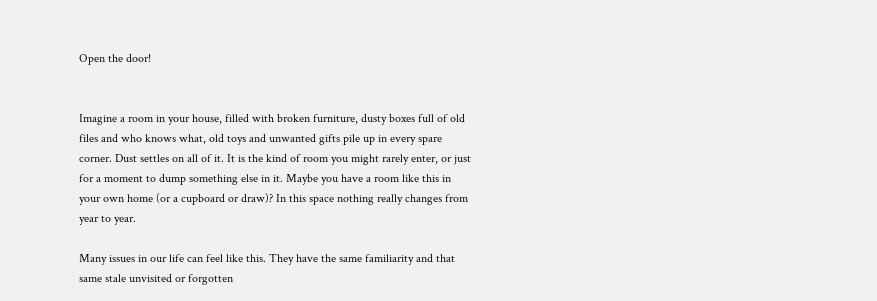Open the door!


Imagine a room in your house, filled with broken furniture, dusty boxes full of old files and who knows what, old toys and unwanted gifts pile up in every spare corner. Dust settles on all of it. It is the kind of room you might rarely enter, or just for a moment to dump something else in it. Maybe you have a room like this in your own home (or a cupboard or draw)? In this space nothing really changes from year to year.

Many issues in our life can feel like this. They have the same familiarity and that same stale unvisited or forgotten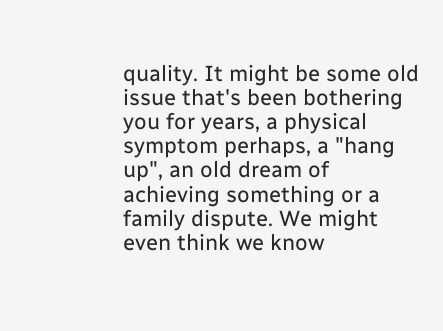quality. It might be some old issue that's been bothering you for years, a physical symptom perhaps, a "hang up", an old dream of achieving something or a family dispute. We might even think we know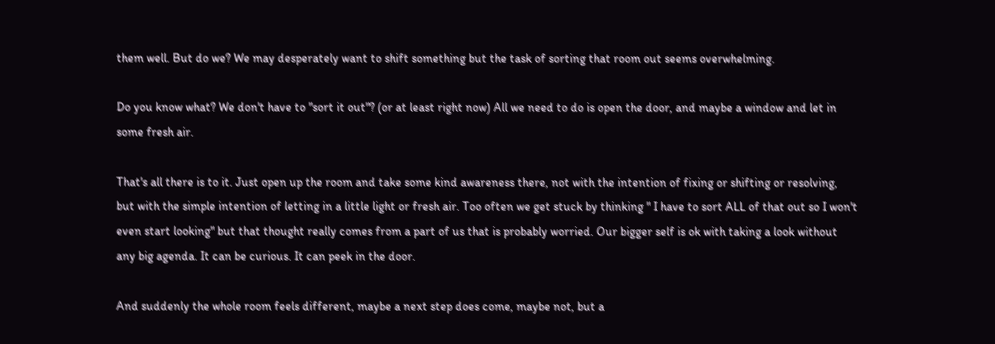them well. But do we? We may desperately want to shift something but the task of sorting that room out seems overwhelming.

Do you know what? We don't have to "sort it out"? (or at least right now) All we need to do is open the door, and maybe a window and let in some fresh air.

That's all there is to it. Just open up the room and take some kind awareness there, not with the intention of fixing or shifting or resolving, but with the simple intention of letting in a little light or fresh air. Too often we get stuck by thinking " I have to sort ALL of that out so I won't even start looking" but that thought really comes from a part of us that is probably worried. Our bigger self is ok with taking a look without any big agenda. It can be curious. It can peek in the door.

And suddenly the whole room feels different, maybe a next step does come, maybe not, but a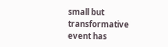small but transformative event has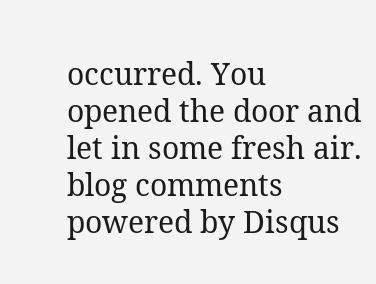occurred. You opened the door and let in some fresh air.
blog comments powered by Disqus